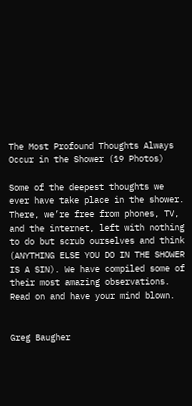The Most Profound Thoughts Always Occur in the Shower (19 Photos)

Some of the deepest thoughts we ever have take place in the shower. There, we’re free from phones, TV, and the internet, left with nothing to do but scrub ourselves and think (ANYTHING ELSE YOU DO IN THE SHOWER IS A SIN). We have compiled some of their most amazing observations. Read on and have your mind blown.


Greg Baugher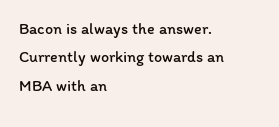Bacon is always the answer. Currently working towards an MBA with an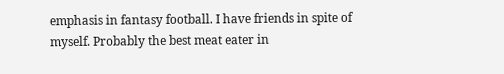emphasis in fantasy football. I have friends in spite of myself. Probably the best meat eater in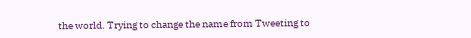the world. Trying to change the name from Tweeting to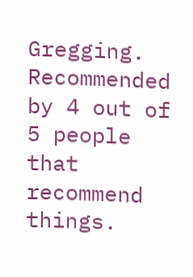Gregging. Recommended by 4 out of 5 people that recommend things.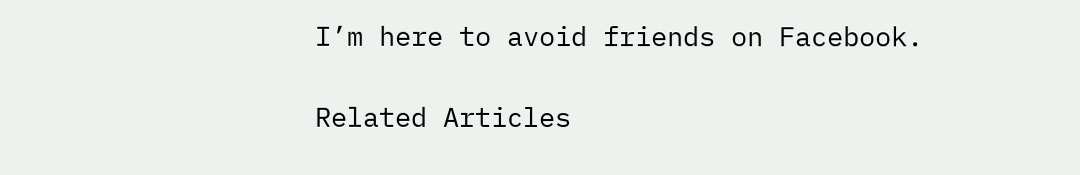I’m here to avoid friends on Facebook.

Related Articles